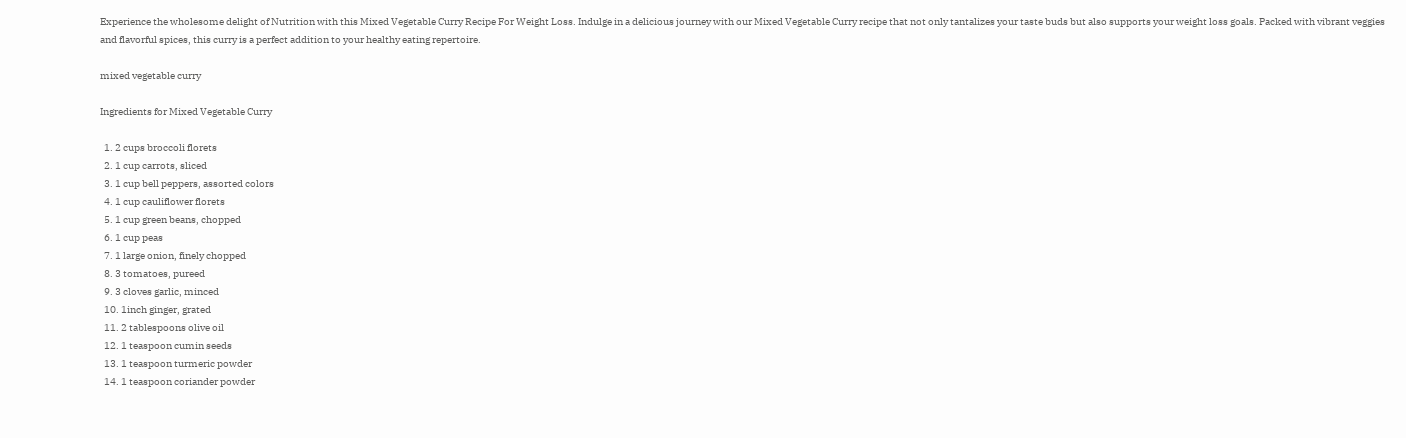Experience the wholesome delight of Nutrition with this Mixed Vegetable Curry Recipe For Weight Loss. Indulge in a delicious journey with our Mixed Vegetable Curry recipe that not only tantalizes your taste buds but also supports your weight loss goals. Packed with vibrant veggies and flavorful spices, this curry is a perfect addition to your healthy eating repertoire.

mixed vegetable curry

Ingredients for Mixed Vegetable Curry

  1. 2 cups broccoli florets
  2. 1 cup carrots, sliced
  3. 1 cup bell peppers, assorted colors
  4. 1 cup cauliflower florets
  5. 1 cup green beans, chopped
  6. 1 cup peas
  7. 1 large onion, finely chopped
  8. 3 tomatoes, pureed
  9. 3 cloves garlic, minced
  10. 1inch ginger, grated
  11. 2 tablespoons olive oil
  12. 1 teaspoon cumin seeds
  13. 1 teaspoon turmeric powder
  14. 1 teaspoon coriander powder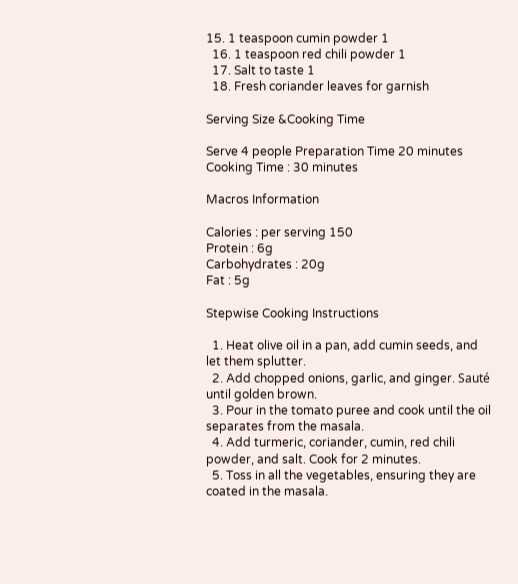15. 1 teaspoon cumin powder 1
  16. 1 teaspoon red chili powder 1
  17. Salt to taste 1
  18. Fresh coriander leaves for garnish

Serving Size &Cooking Time

Serve 4 people Preparation Time 20 minutes
Cooking Time : 30 minutes

Macros Information

Calories : per serving 150
Protein : 6g
Carbohydrates : 20g
Fat : 5g

Stepwise Cooking Instructions

  1. Heat olive oil in a pan, add cumin seeds, and let them splutter.
  2. Add chopped onions, garlic, and ginger. Sauté until golden brown.
  3. Pour in the tomato puree and cook until the oil separates from the masala.
  4. Add turmeric, coriander, cumin, red chili powder, and salt. Cook for 2 minutes.
  5. Toss in all the vegetables, ensuring they are coated in the masala.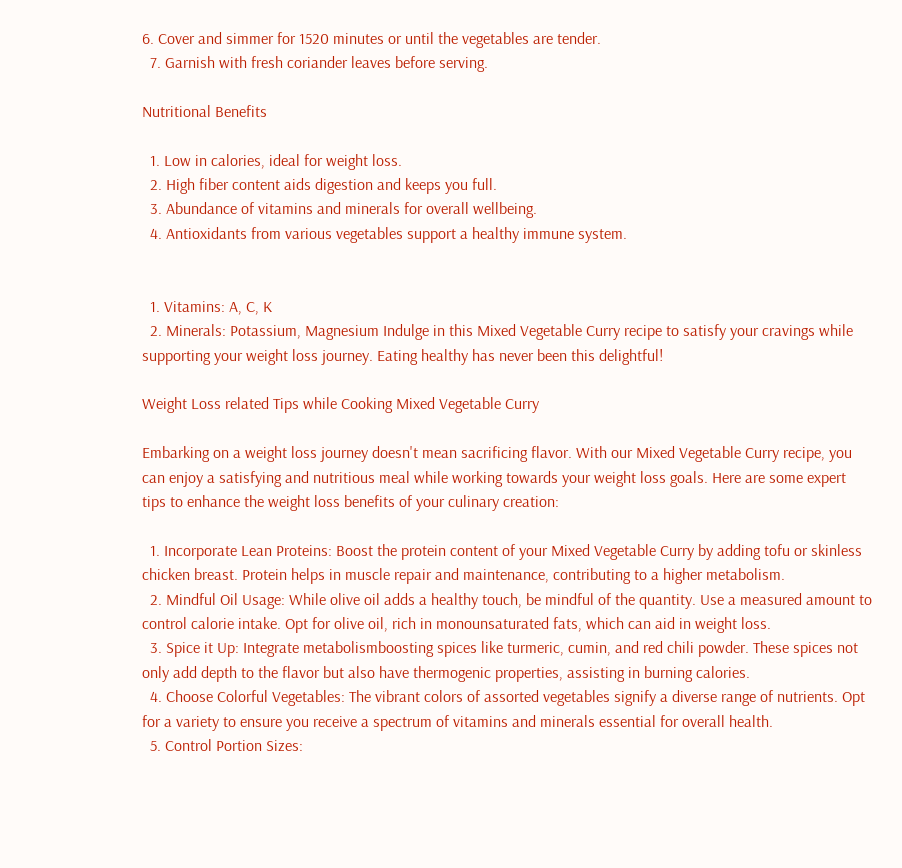6. Cover and simmer for 1520 minutes or until the vegetables are tender.
  7. Garnish with fresh coriander leaves before serving.

Nutritional Benefits

  1. Low in calories, ideal for weight loss.
  2. High fiber content aids digestion and keeps you full.
  3. Abundance of vitamins and minerals for overall wellbeing.
  4. Antioxidants from various vegetables support a healthy immune system.


  1. Vitamins: A, C, K
  2. Minerals: Potassium, Magnesium Indulge in this Mixed Vegetable Curry recipe to satisfy your cravings while supporting your weight loss journey. Eating healthy has never been this delightful!

Weight Loss related Tips while Cooking Mixed Vegetable Curry

Embarking on a weight loss journey doesn't mean sacrificing flavor. With our Mixed Vegetable Curry recipe, you can enjoy a satisfying and nutritious meal while working towards your weight loss goals. Here are some expert tips to enhance the weight loss benefits of your culinary creation:

  1. Incorporate Lean Proteins: Boost the protein content of your Mixed Vegetable Curry by adding tofu or skinless chicken breast. Protein helps in muscle repair and maintenance, contributing to a higher metabolism.
  2. Mindful Oil Usage: While olive oil adds a healthy touch, be mindful of the quantity. Use a measured amount to control calorie intake. Opt for olive oil, rich in monounsaturated fats, which can aid in weight loss.
  3. Spice it Up: Integrate metabolismboosting spices like turmeric, cumin, and red chili powder. These spices not only add depth to the flavor but also have thermogenic properties, assisting in burning calories.
  4. Choose Colorful Vegetables: The vibrant colors of assorted vegetables signify a diverse range of nutrients. Opt for a variety to ensure you receive a spectrum of vitamins and minerals essential for overall health.
  5. Control Portion Sizes: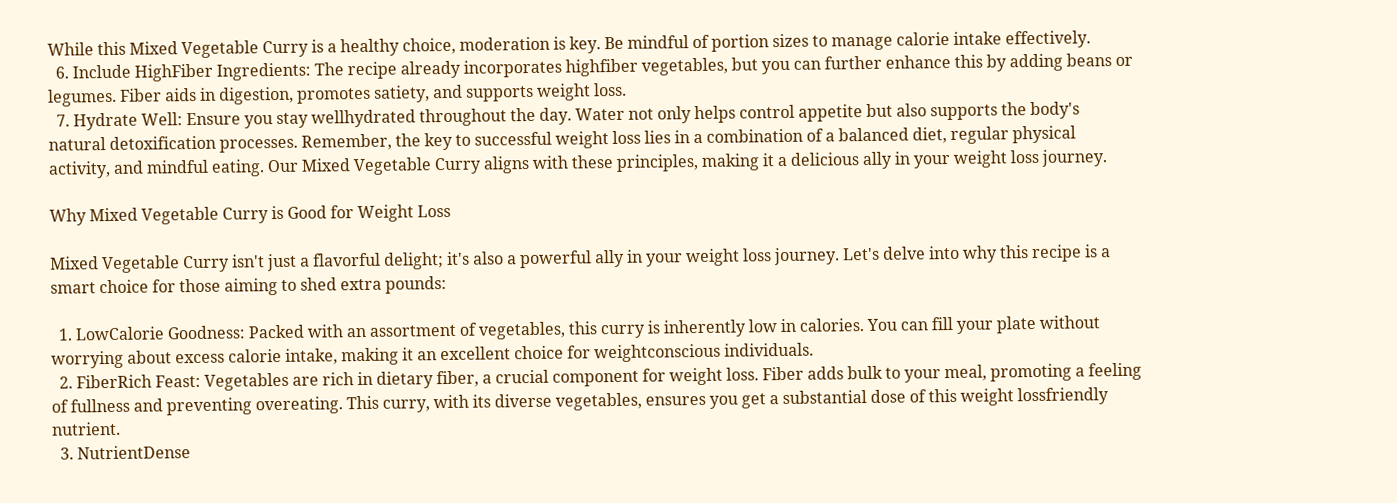While this Mixed Vegetable Curry is a healthy choice, moderation is key. Be mindful of portion sizes to manage calorie intake effectively.
  6. Include HighFiber Ingredients: The recipe already incorporates highfiber vegetables, but you can further enhance this by adding beans or legumes. Fiber aids in digestion, promotes satiety, and supports weight loss.
  7. Hydrate Well: Ensure you stay wellhydrated throughout the day. Water not only helps control appetite but also supports the body's natural detoxification processes. Remember, the key to successful weight loss lies in a combination of a balanced diet, regular physical activity, and mindful eating. Our Mixed Vegetable Curry aligns with these principles, making it a delicious ally in your weight loss journey.

Why Mixed Vegetable Curry is Good for Weight Loss

Mixed Vegetable Curry isn't just a flavorful delight; it's also a powerful ally in your weight loss journey. Let's delve into why this recipe is a smart choice for those aiming to shed extra pounds:

  1. LowCalorie Goodness: Packed with an assortment of vegetables, this curry is inherently low in calories. You can fill your plate without worrying about excess calorie intake, making it an excellent choice for weightconscious individuals.
  2. FiberRich Feast: Vegetables are rich in dietary fiber, a crucial component for weight loss. Fiber adds bulk to your meal, promoting a feeling of fullness and preventing overeating. This curry, with its diverse vegetables, ensures you get a substantial dose of this weight lossfriendly nutrient.
  3. NutrientDense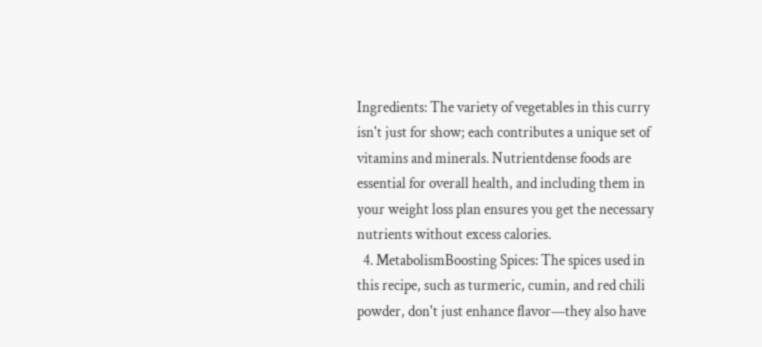Ingredients: The variety of vegetables in this curry isn't just for show; each contributes a unique set of vitamins and minerals. Nutrientdense foods are essential for overall health, and including them in your weight loss plan ensures you get the necessary nutrients without excess calories.
  4. MetabolismBoosting Spices: The spices used in this recipe, such as turmeric, cumin, and red chili powder, don't just enhance flavor—they also have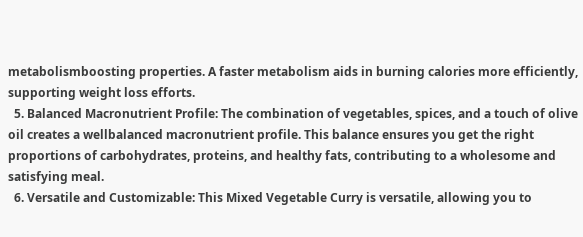metabolismboosting properties. A faster metabolism aids in burning calories more efficiently, supporting weight loss efforts.
  5. Balanced Macronutrient Profile: The combination of vegetables, spices, and a touch of olive oil creates a wellbalanced macronutrient profile. This balance ensures you get the right proportions of carbohydrates, proteins, and healthy fats, contributing to a wholesome and satisfying meal.
  6. Versatile and Customizable: This Mixed Vegetable Curry is versatile, allowing you to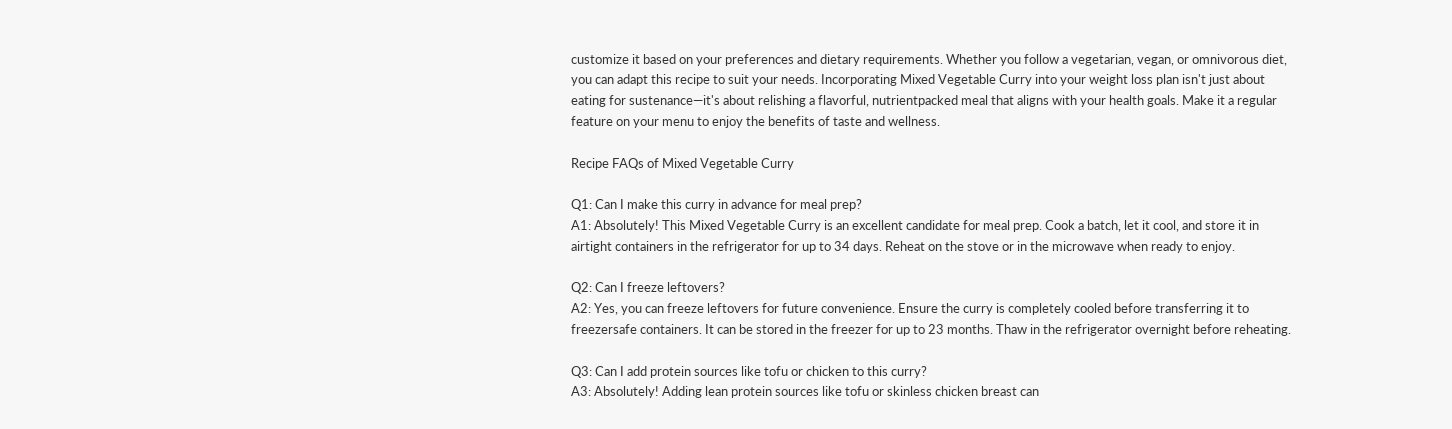customize it based on your preferences and dietary requirements. Whether you follow a vegetarian, vegan, or omnivorous diet, you can adapt this recipe to suit your needs. Incorporating Mixed Vegetable Curry into your weight loss plan isn't just about eating for sustenance—it's about relishing a flavorful, nutrientpacked meal that aligns with your health goals. Make it a regular feature on your menu to enjoy the benefits of taste and wellness.

Recipe FAQs of Mixed Vegetable Curry

Q1: Can I make this curry in advance for meal prep?
A1: Absolutely! This Mixed Vegetable Curry is an excellent candidate for meal prep. Cook a batch, let it cool, and store it in airtight containers in the refrigerator for up to 34 days. Reheat on the stove or in the microwave when ready to enjoy.

Q2: Can I freeze leftovers?
A2: Yes, you can freeze leftovers for future convenience. Ensure the curry is completely cooled before transferring it to freezersafe containers. It can be stored in the freezer for up to 23 months. Thaw in the refrigerator overnight before reheating.

Q3: Can I add protein sources like tofu or chicken to this curry?
A3: Absolutely! Adding lean protein sources like tofu or skinless chicken breast can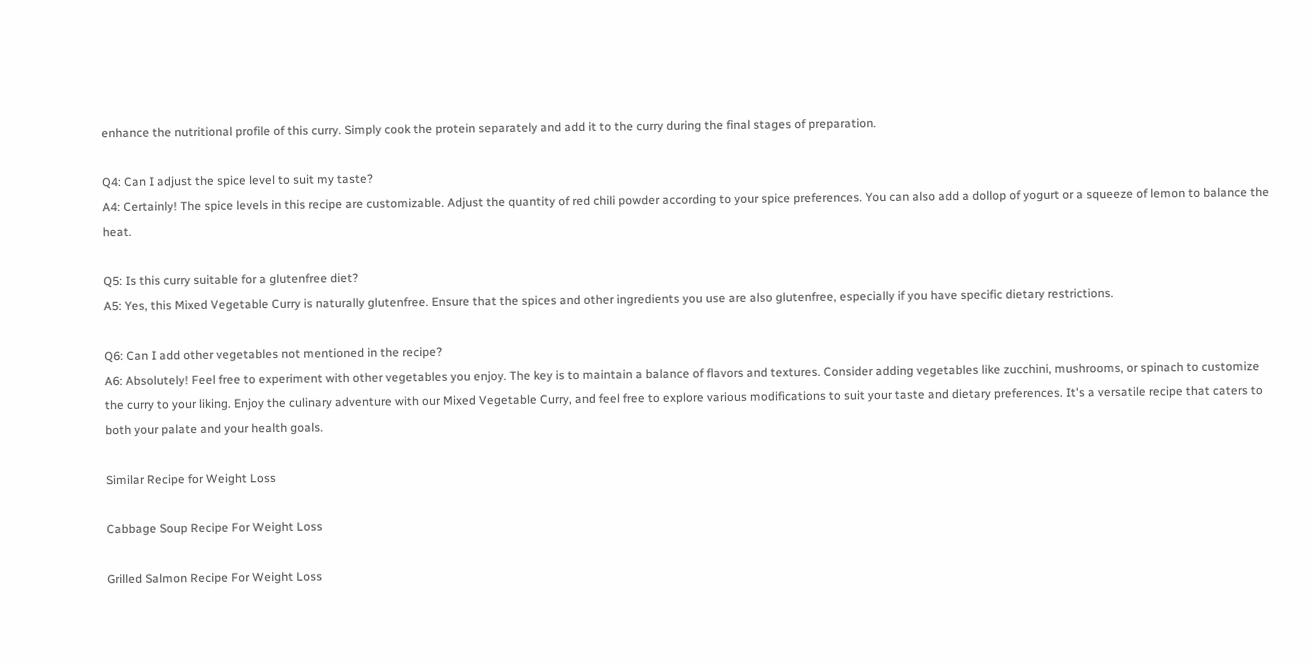enhance the nutritional profile of this curry. Simply cook the protein separately and add it to the curry during the final stages of preparation.

Q4: Can I adjust the spice level to suit my taste?
A4: Certainly! The spice levels in this recipe are customizable. Adjust the quantity of red chili powder according to your spice preferences. You can also add a dollop of yogurt or a squeeze of lemon to balance the heat.

Q5: Is this curry suitable for a glutenfree diet?
A5: Yes, this Mixed Vegetable Curry is naturally glutenfree. Ensure that the spices and other ingredients you use are also glutenfree, especially if you have specific dietary restrictions.

Q6: Can I add other vegetables not mentioned in the recipe?
A6: Absolutely! Feel free to experiment with other vegetables you enjoy. The key is to maintain a balance of flavors and textures. Consider adding vegetables like zucchini, mushrooms, or spinach to customize the curry to your liking. Enjoy the culinary adventure with our Mixed Vegetable Curry, and feel free to explore various modifications to suit your taste and dietary preferences. It's a versatile recipe that caters to both your palate and your health goals.

Similar Recipe for Weight Loss

Cabbage Soup Recipe For Weight Loss

Grilled Salmon Recipe For Weight Loss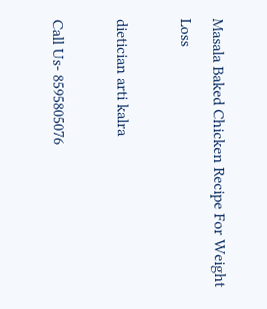Masala Baked Chicken Recipe For Weight Loss

dietician arti kalra

Call Us- 8595805076